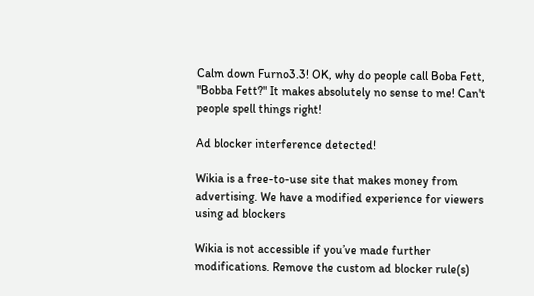Calm down Furno3.3! OK, why do people call Boba Fett, "Bobba Fett?" It makes absolutely no sense to me! Can't people spell things right!

Ad blocker interference detected!

Wikia is a free-to-use site that makes money from advertising. We have a modified experience for viewers using ad blockers

Wikia is not accessible if you’ve made further modifications. Remove the custom ad blocker rule(s)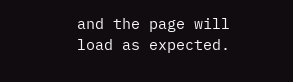and the page will load as expected.